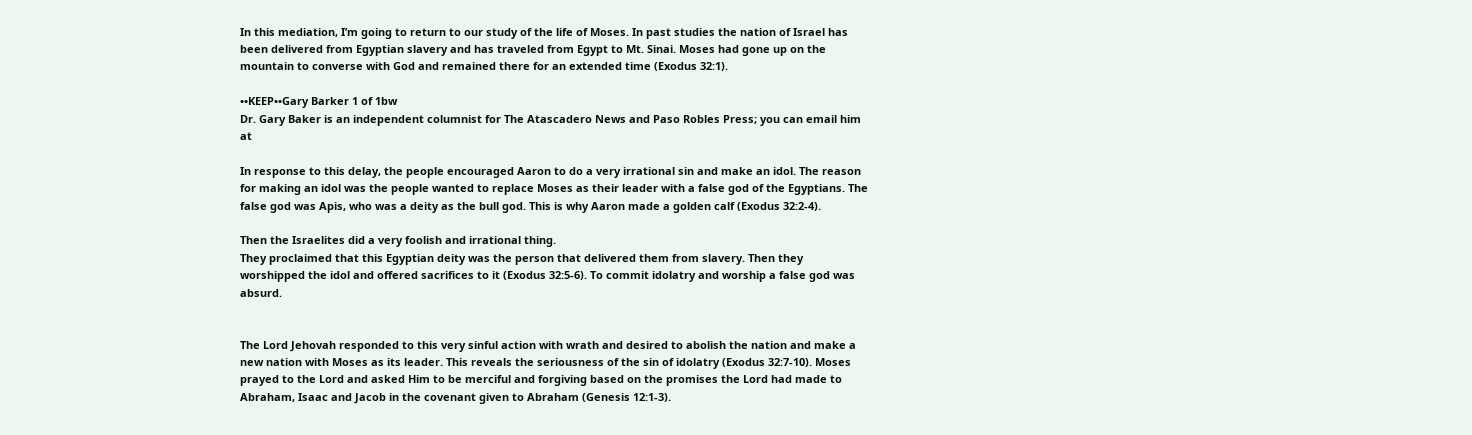In this mediation, I’m going to return to our study of the life of Moses. In past studies the nation of Israel has been delivered from Egyptian slavery and has traveled from Egypt to Mt. Sinai. Moses had gone up on the mountain to converse with God and remained there for an extended time (Exodus 32:1).

••KEEP••Gary Barker 1 of 1bw
Dr. Gary Baker is an independent columnist for The Atascadero News and Paso Robles Press; you can email him at

In response to this delay, the people encouraged Aaron to do a very irrational sin and make an idol. The reason for making an idol was the people wanted to replace Moses as their leader with a false god of the Egyptians. The false god was Apis, who was a deity as the bull god. This is why Aaron made a golden calf (Exodus 32:2-4).

Then the Israelites did a very foolish and irrational thing.
They proclaimed that this Egyptian deity was the person that delivered them from slavery. Then they worshipped the idol and offered sacrifices to it (Exodus 32:5-6). To commit idolatry and worship a false god was absurd.


The Lord Jehovah responded to this very sinful action with wrath and desired to abolish the nation and make a new nation with Moses as its leader. This reveals the seriousness of the sin of idolatry (Exodus 32:7-10). Moses prayed to the Lord and asked Him to be merciful and forgiving based on the promises the Lord had made to Abraham, Isaac and Jacob in the covenant given to Abraham (Genesis 12:1-3).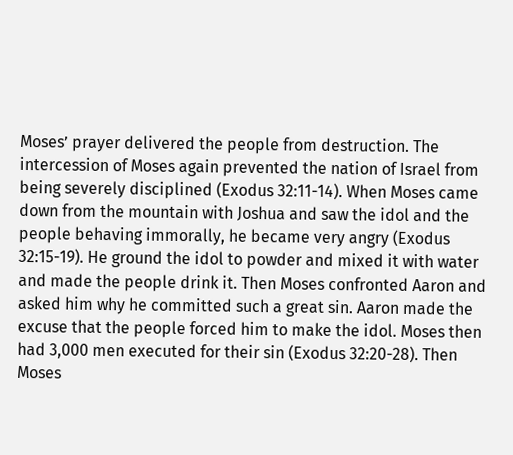Moses’ prayer delivered the people from destruction. The intercession of Moses again prevented the nation of Israel from being severely disciplined (Exodus 32:11-14). When Moses came down from the mountain with Joshua and saw the idol and the people behaving immorally, he became very angry (Exodus 32:15-19). He ground the idol to powder and mixed it with water and made the people drink it. Then Moses confronted Aaron and asked him why he committed such a great sin. Aaron made the excuse that the people forced him to make the idol. Moses then had 3,000 men executed for their sin (Exodus 32:20-28). Then Moses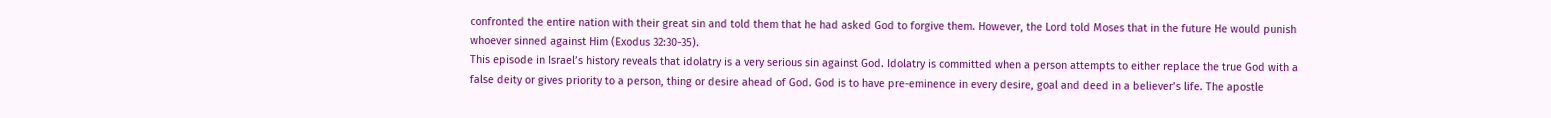confronted the entire nation with their great sin and told them that he had asked God to forgive them. However, the Lord told Moses that in the future He would punish whoever sinned against Him (Exodus 32:30-35).
This episode in Israel’s history reveals that idolatry is a very serious sin against God. Idolatry is committed when a person attempts to either replace the true God with a false deity or gives priority to a person, thing or desire ahead of God. God is to have pre-eminence in every desire, goal and deed in a believer’s life. The apostle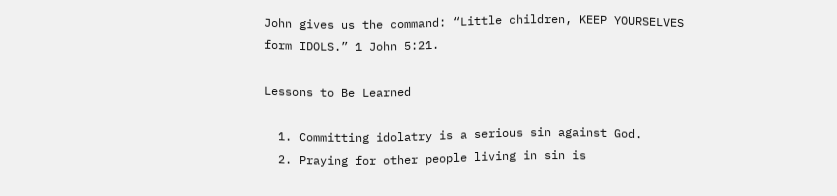John gives us the command: “Little children, KEEP YOURSELVES form IDOLS.” 1 John 5:21.

Lessons to Be Learned

  1. Committing idolatry is a serious sin against God.
  2. Praying for other people living in sin is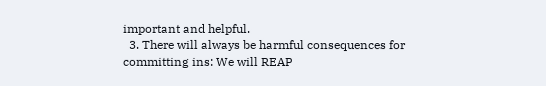important and helpful.
  3. There will always be harmful consequences for committing ins: We will REAP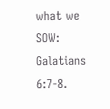what we SOW: Galatians 6:7-8.